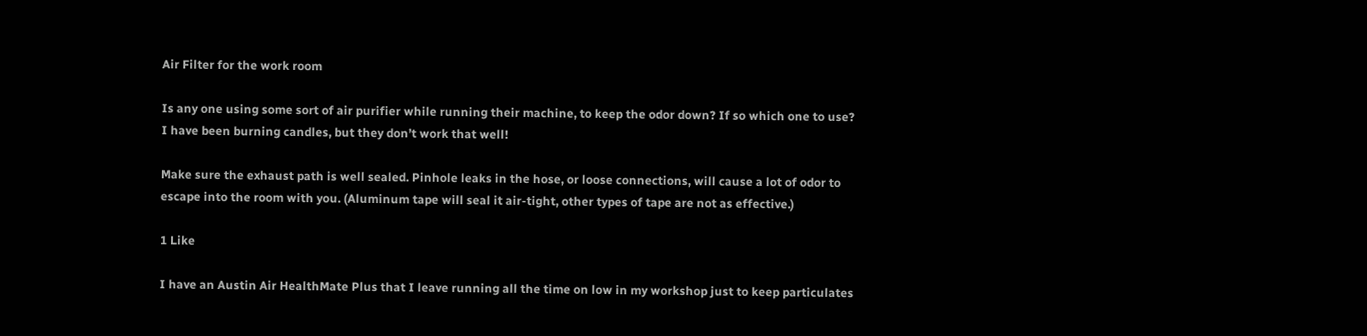Air Filter for the work room

Is any one using some sort of air purifier while running their machine, to keep the odor down? If so which one to use?
I have been burning candles, but they don’t work that well!

Make sure the exhaust path is well sealed. Pinhole leaks in the hose, or loose connections, will cause a lot of odor to escape into the room with you. (Aluminum tape will seal it air-tight, other types of tape are not as effective.)

1 Like

I have an Austin Air HealthMate Plus that I leave running all the time on low in my workshop just to keep particulates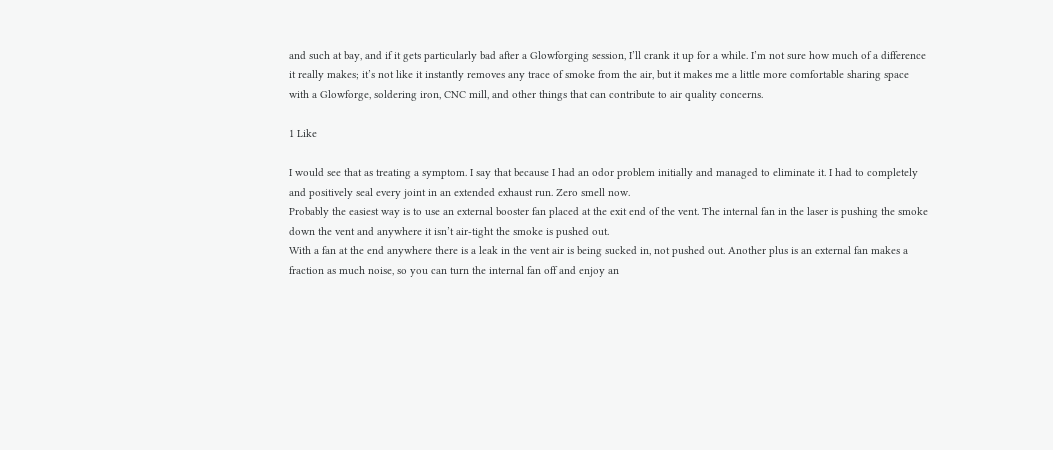and such at bay, and if it gets particularly bad after a Glowforging session, I’ll crank it up for a while. I’m not sure how much of a difference it really makes; it’s not like it instantly removes any trace of smoke from the air, but it makes me a little more comfortable sharing space with a Glowforge, soldering iron, CNC mill, and other things that can contribute to air quality concerns.

1 Like

I would see that as treating a symptom. I say that because I had an odor problem initially and managed to eliminate it. I had to completely and positively seal every joint in an extended exhaust run. Zero smell now.
Probably the easiest way is to use an external booster fan placed at the exit end of the vent. The internal fan in the laser is pushing the smoke down the vent and anywhere it isn’t air-tight the smoke is pushed out.
With a fan at the end anywhere there is a leak in the vent air is being sucked in, not pushed out. Another plus is an external fan makes a fraction as much noise, so you can turn the internal fan off and enjoy an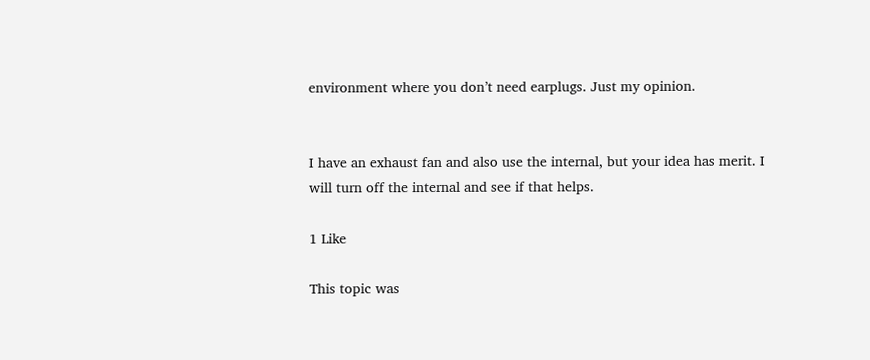environment where you don’t need earplugs. Just my opinion.


I have an exhaust fan and also use the internal, but your idea has merit. I will turn off the internal and see if that helps.

1 Like

This topic was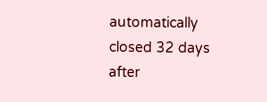automatically closed 32 days after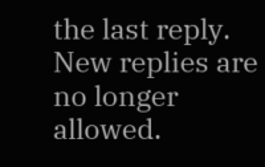the last reply. New replies are no longer allowed.